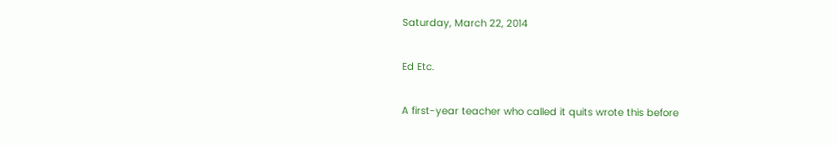Saturday, March 22, 2014

Ed Etc.

A first-year teacher who called it quits wrote this before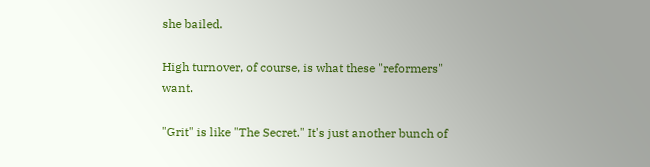she bailed.

High turnover, of course, is what these "reformers" want.

"Grit" is like "The Secret." It's just another bunch of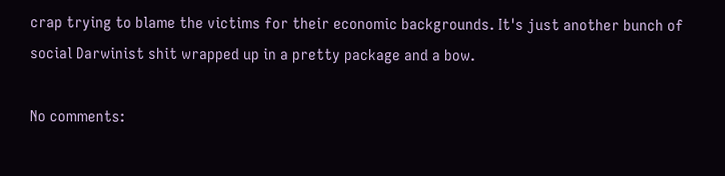crap trying to blame the victims for their economic backgrounds. It's just another bunch of social Darwinist shit wrapped up in a pretty package and a bow.

No comments: